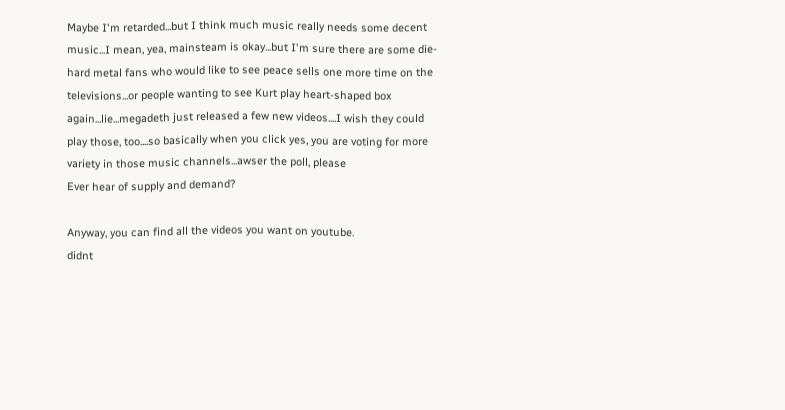Maybe I'm retarded...but I think much music really needs some decent music...I mean, yea, mainsteam is okay...but I'm sure there are some die-hard metal fans who would like to see peace sells one more time on the televisions...or people wanting to see Kurt play heart-shaped box again...lie...megadeth just released a few new videos....I wish they could play those, too....so basically when you click yes, you are voting for more variety in those music channels...awser the poll, please
Ever hear of supply and demand?

Anyway, you can find all the videos you want on youtube.
didnt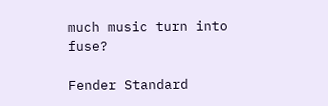much music turn into fuse?

Fender Standard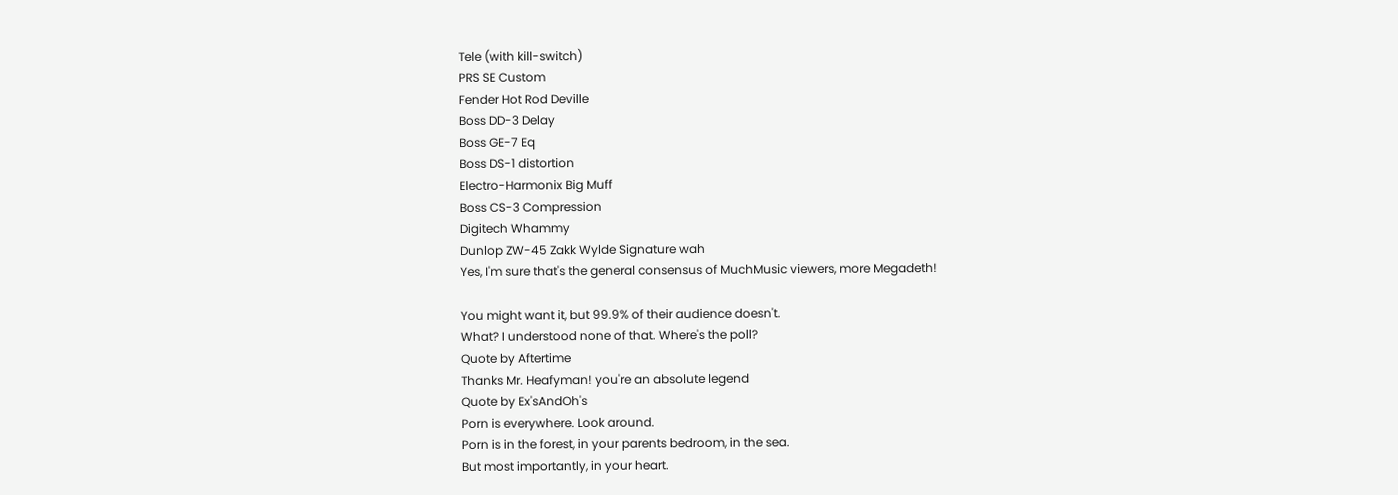Tele (with kill-switch)
PRS SE Custom
Fender Hot Rod Deville
Boss DD-3 Delay
Boss GE-7 Eq
Boss DS-1 distortion
Electro-Harmonix Big Muff
Boss CS-3 Compression
Digitech Whammy
Dunlop ZW-45 Zakk Wylde Signature wah
Yes, I'm sure that's the general consensus of MuchMusic viewers, more Megadeth!

You might want it, but 99.9% of their audience doesn't.
What? I understood none of that. Where's the poll?
Quote by Aftertime
Thanks Mr. Heafyman! you're an absolute legend
Quote by Ex'sAndOh's
Porn is everywhere. Look around.
Porn is in the forest, in your parents bedroom, in the sea.
But most importantly, in your heart.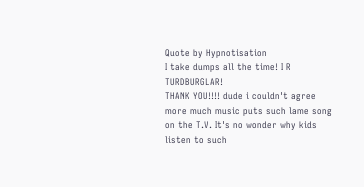Quote by Hypnotisation
I take dumps all the time! I R TURDBURGLAR!
THANK YOU!!!! dude i couldn't agree more much music puts such lame song on the T.V. It's no wonder why kids listen to such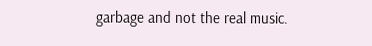garbage and not the real music.